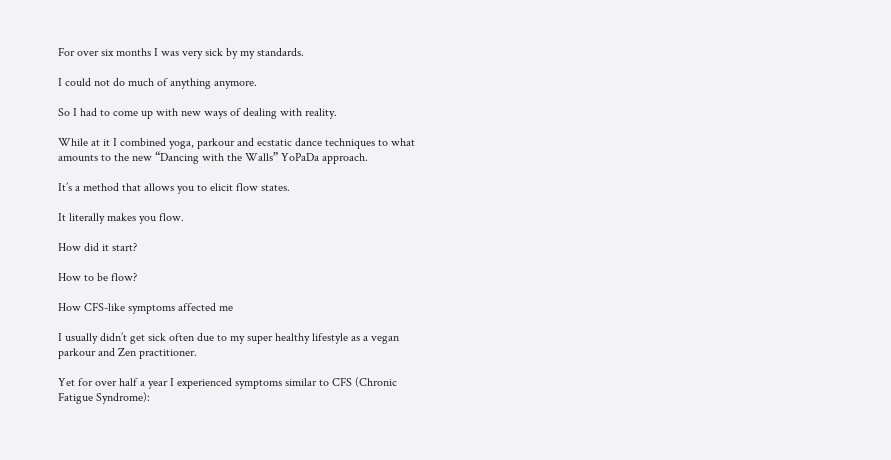For over six months I was very sick by my standards.

I could not do much of anything anymore.

So I had to come up with new ways of dealing with reality.

While at it I combined yoga, parkour and ecstatic dance techniques to what amounts to the new “Dancing with the Walls” YoPaDa approach.

It’s a method that allows you to elicit flow states.

It literally makes you flow.

How did it start?

How to be flow?

How CFS-like symptoms affected me

I usually didn’t get sick often due to my super healthy lifestyle as a vegan parkour and Zen practitioner.

Yet for over half a year I experienced symptoms similar to CFS (Chronic Fatigue Syndrome):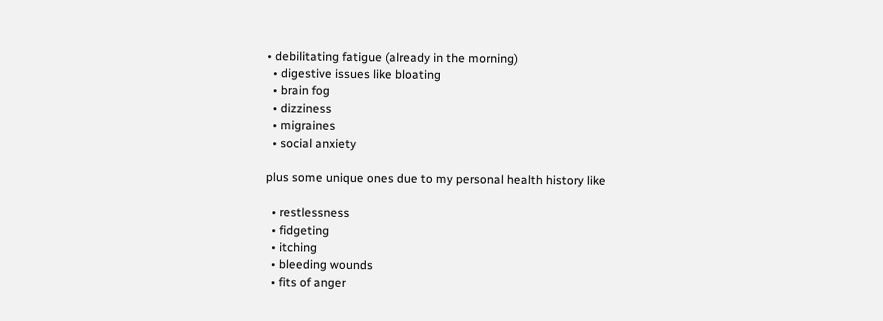• debilitating fatigue (already in the morning)
  • digestive issues like bloating
  • brain fog
  • dizziness
  • migraines
  • social anxiety

plus some unique ones due to my personal health history like

  • restlessness
  • fidgeting
  • itching
  • bleeding wounds
  • fits of anger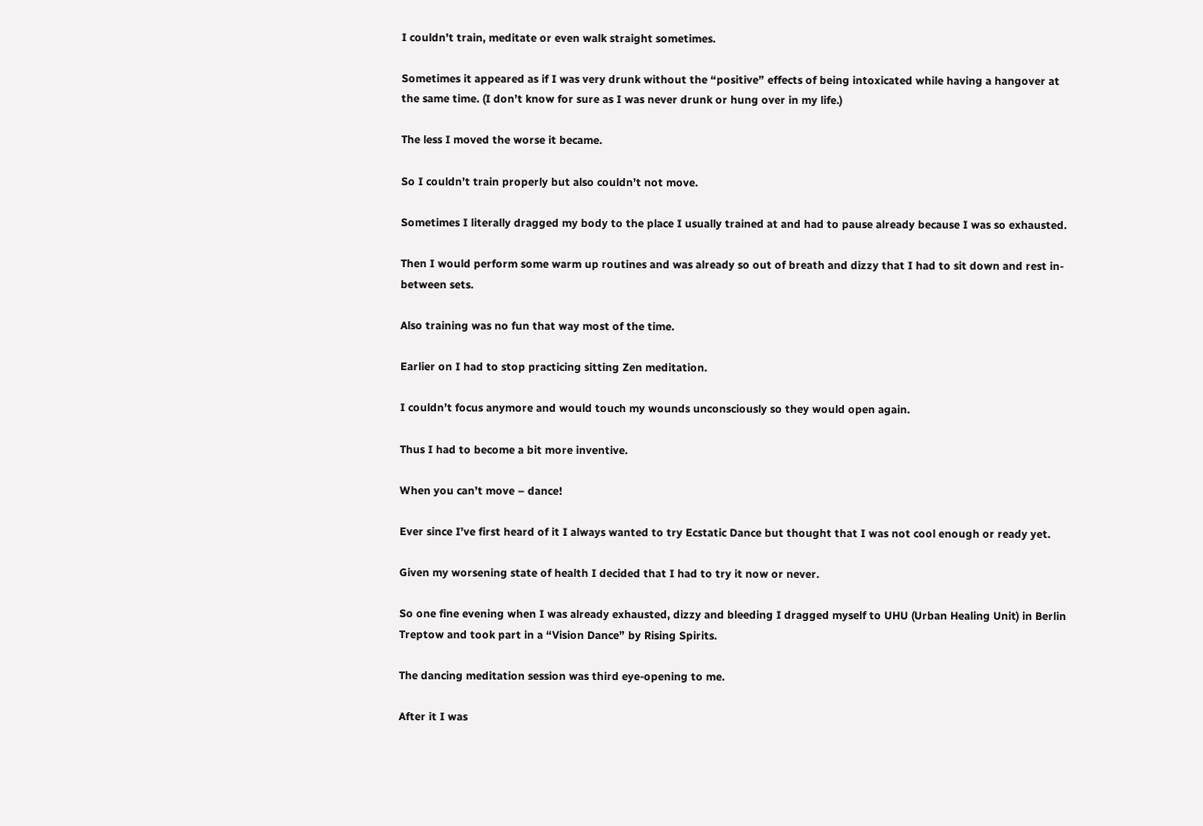I couldn’t train, meditate or even walk straight sometimes.

Sometimes it appeared as if I was very drunk without the “positive” effects of being intoxicated while having a hangover at the same time. (I don’t know for sure as I was never drunk or hung over in my life.)

The less I moved the worse it became.

So I couldn’t train properly but also couldn’t not move.

Sometimes I literally dragged my body to the place I usually trained at and had to pause already because I was so exhausted.

Then I would perform some warm up routines and was already so out of breath and dizzy that I had to sit down and rest in-between sets.

Also training was no fun that way most of the time.

Earlier on I had to stop practicing sitting Zen meditation.

I couldn’t focus anymore and would touch my wounds unconsciously so they would open again.

Thus I had to become a bit more inventive.

When you can’t move – dance!

Ever since I’ve first heard of it I always wanted to try Ecstatic Dance but thought that I was not cool enough or ready yet.

Given my worsening state of health I decided that I had to try it now or never.

So one fine evening when I was already exhausted, dizzy and bleeding I dragged myself to UHU (Urban Healing Unit) in Berlin Treptow and took part in a “Vision Dance” by Rising Spirits.

The dancing meditation session was third eye-opening to me.

After it I was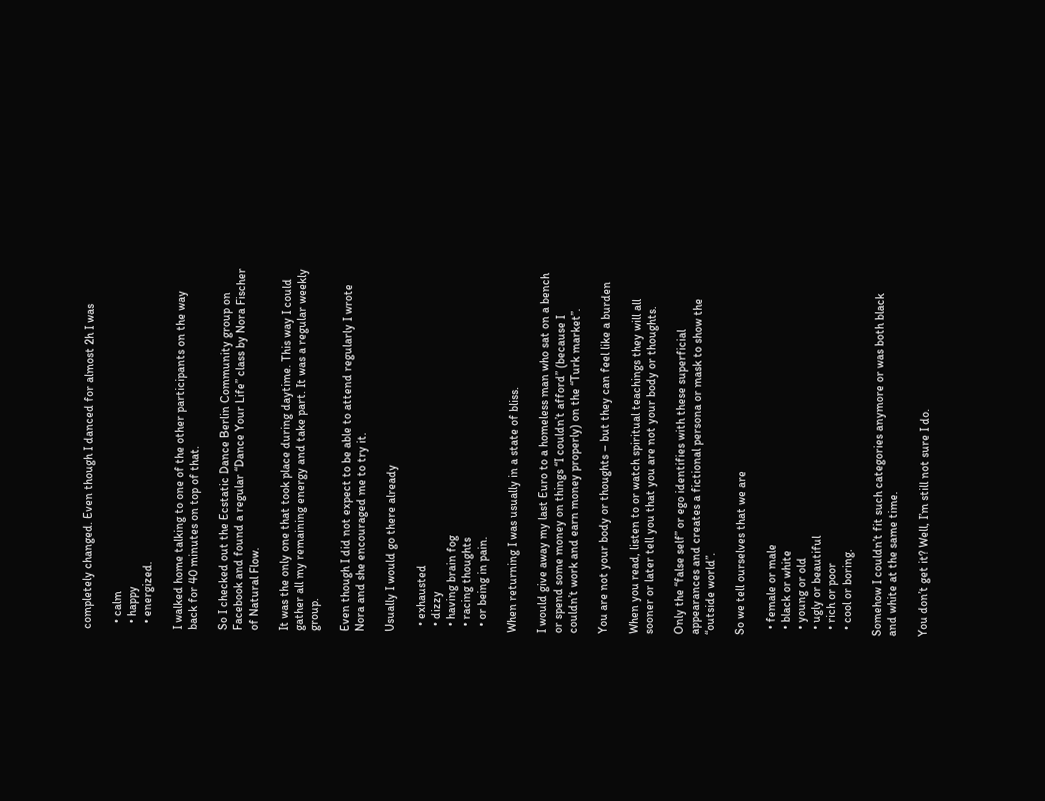completely changed. Even though I danced for almost 2h I was

  • calm
  • happy
  • energized.

I walked home talking to one of the other participants on the way back for 40 minutes on top of that.

So I checked out the Ecstatic Dance Berlin Community group on Facebook and found a regular “Dance Your Life” class by Nora Fischer of Natural Flow.

It was the only one that took place during daytime. This way I could gather all my remaining energy and take part. It was a regular weekly group.

Even though I did not expect to be able to attend regularly I wrote Nora and she encouraged me to try it.

Usually I would go there already

  • exhausted
  • dizzy
  • having brain fog
  • racing thoughts
  • or being in pain.

When returning I was usually in a state of bliss.

I would give away my last Euro to a homeless man who sat on a bench or spend some money on things “I couldn’t afford” (because I couldn’t work and earn money properly) on the “Turk market”.

You are not your body or thoughts – but they can feel like a burden

When you read, listen to or watch spiritual teachings they will all sooner or later tell you that you are not your body or thoughts.

Only the “false self” or ego identifies with these superficial appearances and creates a fictional persona or mask to show the “outside world”.

So we tell ourselves that we are

  • female or male
  • black or white
  • young or old
  • ugly or beautiful
  • rich or poor
  • cool or boring.

Somehow I couldn’t fit such categories anymore or was both black and white at the same time.

You don’t get it? Well, I’m still not sure I do.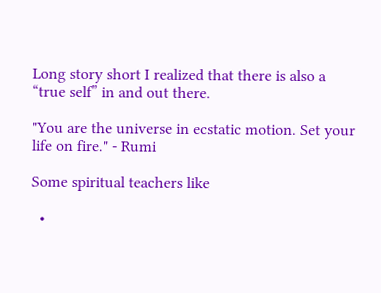Long story short I realized that there is also a “true self” in and out there.

"You are the universe in ecstatic motion. Set your life on fire." - Rumi

Some spiritual teachers like

  •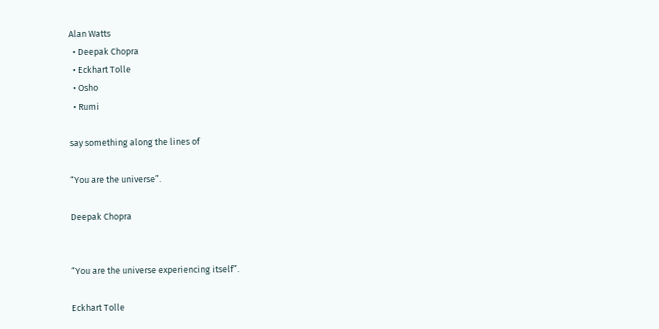Alan Watts
  • Deepak Chopra
  • Eckhart Tolle
  • Osho
  • Rumi

say something along the lines of

“You are the universe”.

Deepak Chopra


“You are the universe experiencing itself”.

Eckhart Tolle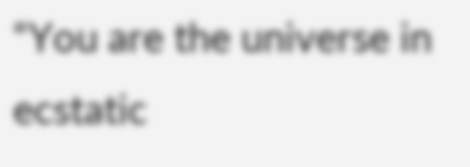“You are the universe in ecstatic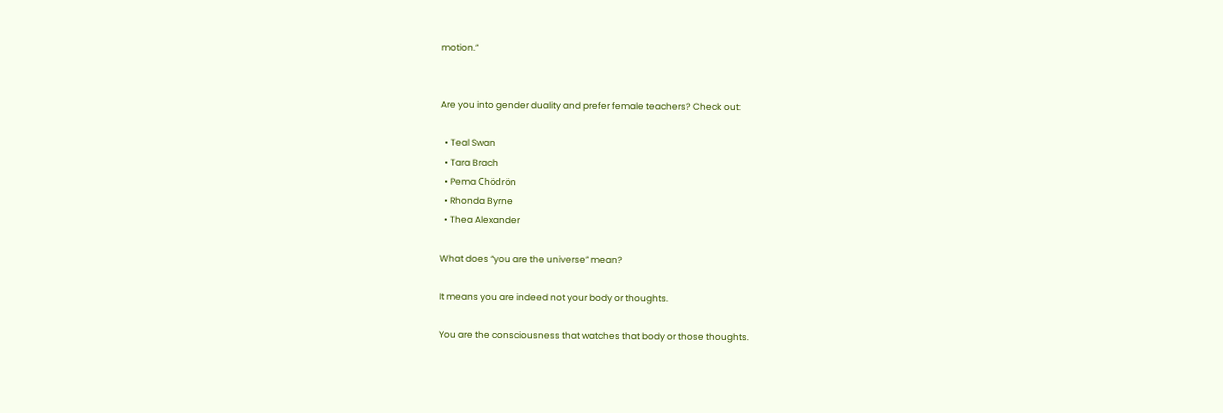motion.”


Are you into gender duality and prefer female teachers? Check out:

  • Teal Swan
  • Tara Brach
  • Pema Chödrön
  • Rhonda Byrne
  • Thea Alexander

What does “you are the universe” mean?

It means you are indeed not your body or thoughts.

You are the consciousness that watches that body or those thoughts.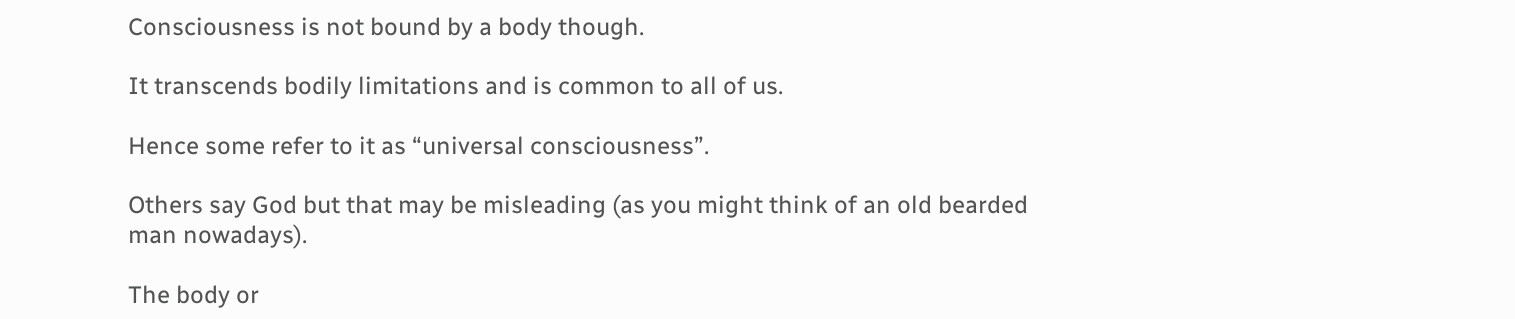Consciousness is not bound by a body though.

It transcends bodily limitations and is common to all of us.

Hence some refer to it as “universal consciousness”.

Others say God but that may be misleading (as you might think of an old bearded man nowadays).

The body or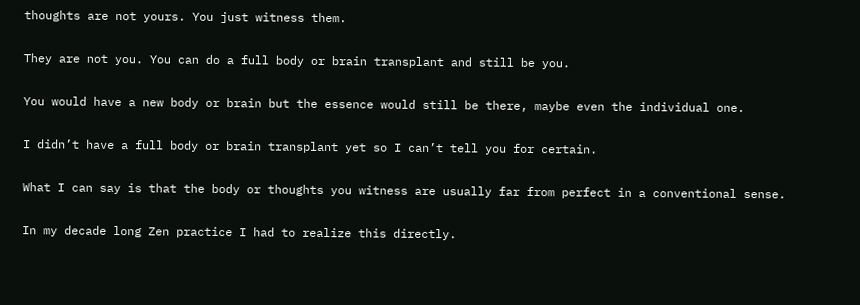thoughts are not yours. You just witness them.

They are not you. You can do a full body or brain transplant and still be you.

You would have a new body or brain but the essence would still be there, maybe even the individual one.

I didn’t have a full body or brain transplant yet so I can’t tell you for certain.

What I can say is that the body or thoughts you witness are usually far from perfect in a conventional sense.

In my decade long Zen practice I had to realize this directly.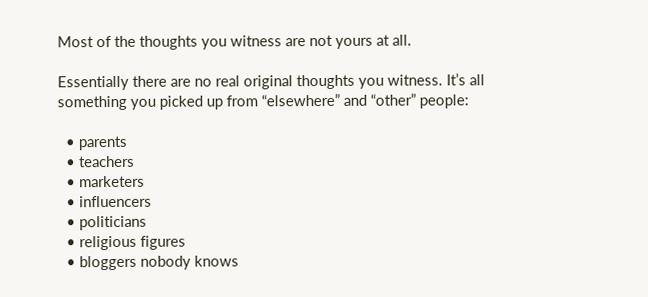Most of the thoughts you witness are not yours at all.

Essentially there are no real original thoughts you witness. It’s all something you picked up from “elsewhere” and “other” people:

  • parents
  • teachers
  • marketers
  • influencers
  • politicians
  • religious figures
  • bloggers nobody knows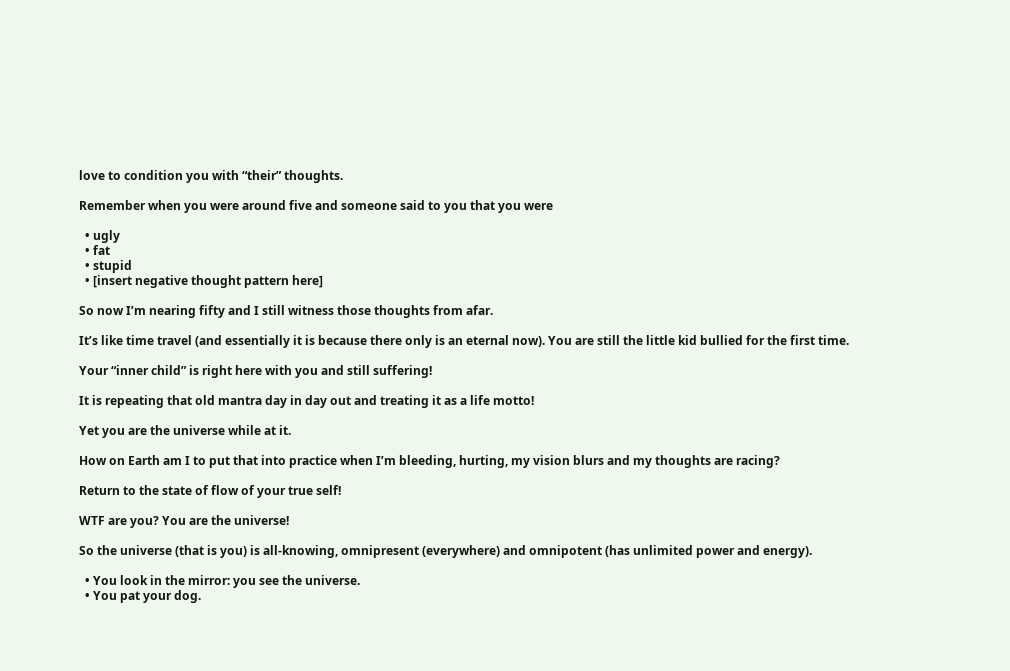love to condition you with “their” thoughts.

Remember when you were around five and someone said to you that you were

  • ugly
  • fat
  • stupid
  • [insert negative thought pattern here]

So now I’m nearing fifty and I still witness those thoughts from afar.

It’s like time travel (and essentially it is because there only is an eternal now). You are still the little kid bullied for the first time.

Your “inner child” is right here with you and still suffering!

It is repeating that old mantra day in day out and treating it as a life motto!

Yet you are the universe while at it.

How on Earth am I to put that into practice when I’m bleeding, hurting, my vision blurs and my thoughts are racing?

Return to the state of flow of your true self!

WTF are you? You are the universe!

So the universe (that is you) is all-knowing, omnipresent (everywhere) and omnipotent (has unlimited power and energy).

  • You look in the mirror: you see the universe.
  • You pat your dog.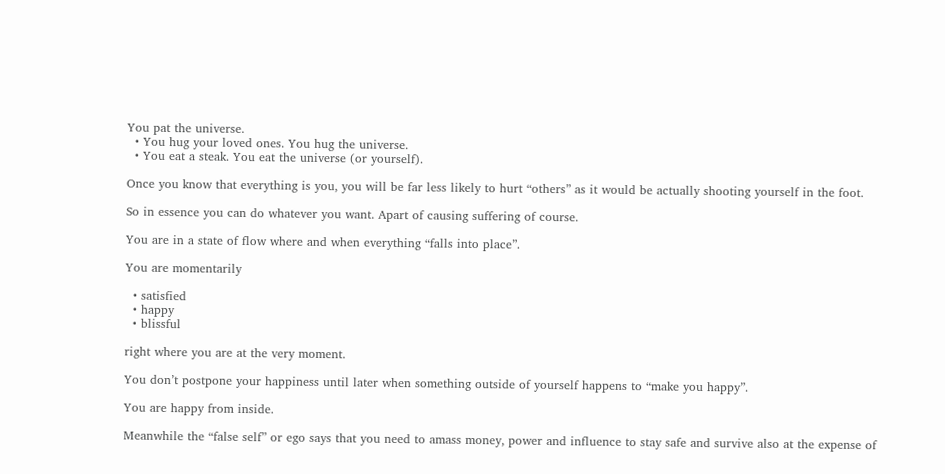You pat the universe.
  • You hug your loved ones. You hug the universe.
  • You eat a steak. You eat the universe (or yourself).

Once you know that everything is you, you will be far less likely to hurt “others” as it would be actually shooting yourself in the foot.

So in essence you can do whatever you want. Apart of causing suffering of course.

You are in a state of flow where and when everything “falls into place”.

You are momentarily

  • satisfied
  • happy
  • blissful

right where you are at the very moment.

You don’t postpone your happiness until later when something outside of yourself happens to “make you happy”.

You are happy from inside.

Meanwhile the “false self” or ego says that you need to amass money, power and influence to stay safe and survive also at the expense of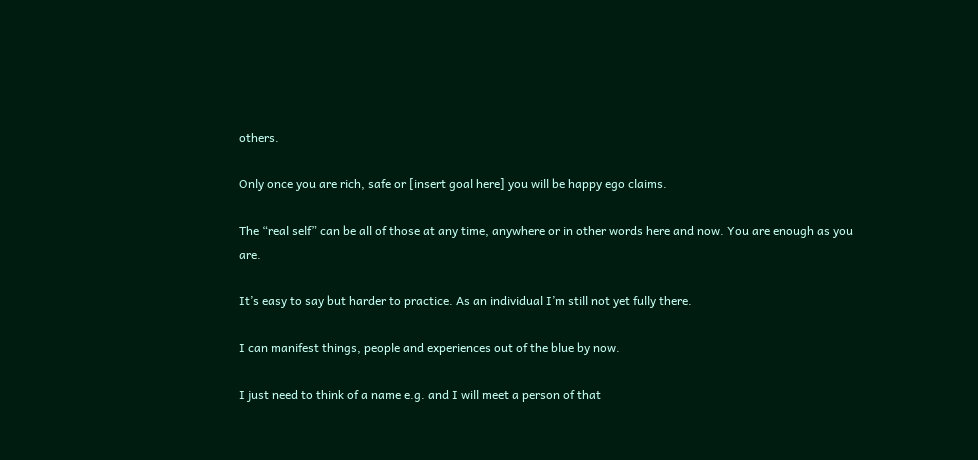others.

Only once you are rich, safe or [insert goal here] you will be happy ego claims.

The “real self” can be all of those at any time, anywhere or in other words here and now. You are enough as you are.

It’s easy to say but harder to practice. As an individual I’m still not yet fully there.

I can manifest things, people and experiences out of the blue by now.

I just need to think of a name e.g. and I will meet a person of that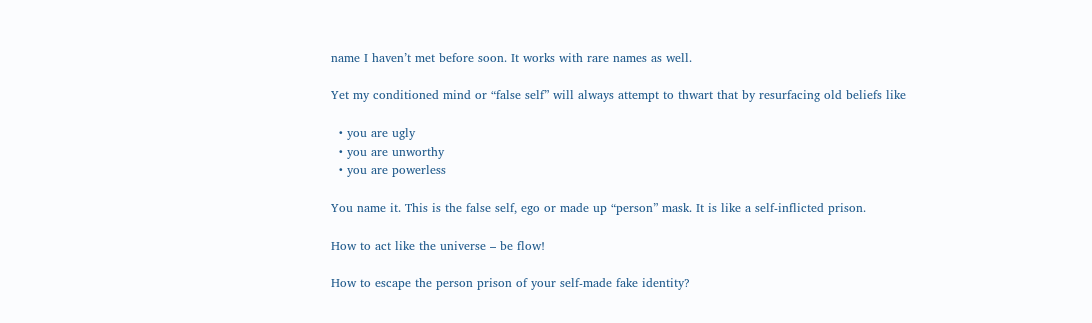name I haven’t met before soon. It works with rare names as well.

Yet my conditioned mind or “false self” will always attempt to thwart that by resurfacing old beliefs like

  • you are ugly
  • you are unworthy
  • you are powerless

You name it. This is the false self, ego or made up “person” mask. It is like a self-inflicted prison.

How to act like the universe – be flow!

How to escape the person prison of your self-made fake identity?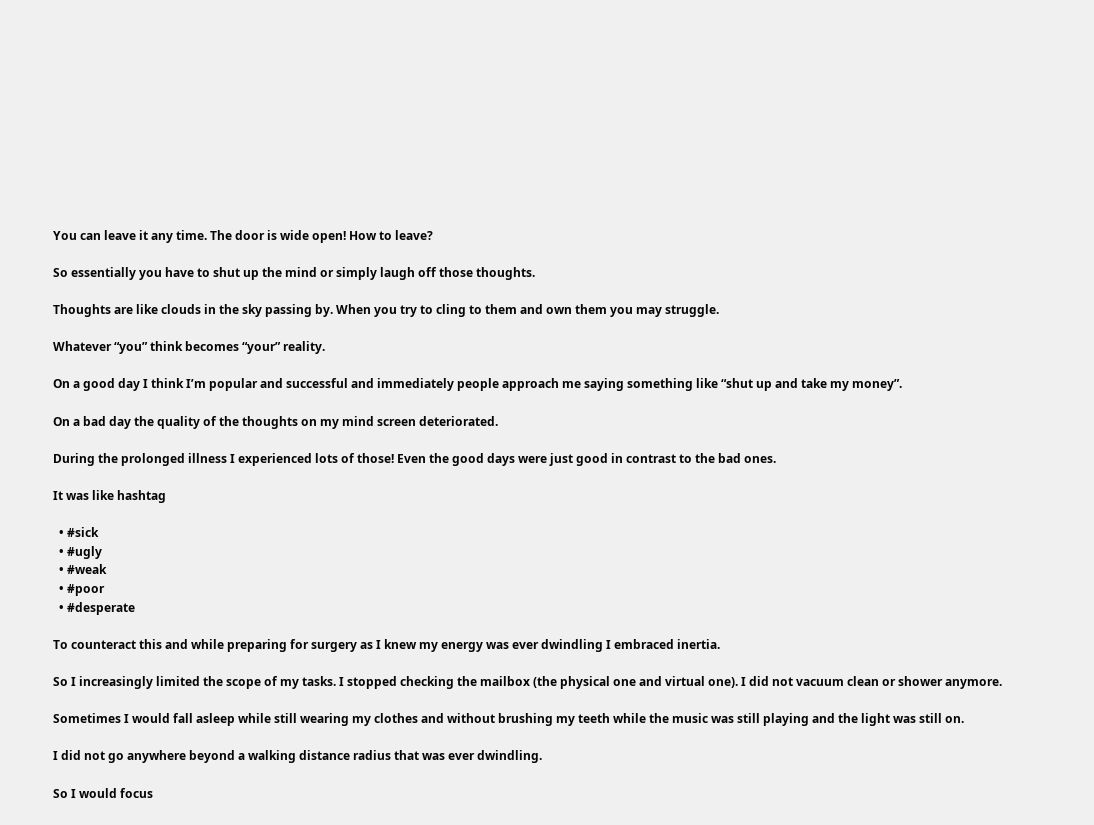You can leave it any time. The door is wide open! How to leave?

So essentially you have to shut up the mind or simply laugh off those thoughts.

Thoughts are like clouds in the sky passing by. When you try to cling to them and own them you may struggle.

Whatever “you” think becomes “your” reality.

On a good day I think I’m popular and successful and immediately people approach me saying something like “shut up and take my money”.

On a bad day the quality of the thoughts on my mind screen deteriorated.

During the prolonged illness I experienced lots of those! Even the good days were just good in contrast to the bad ones.

It was like hashtag

  • #sick
  • #ugly
  • #weak
  • #poor
  • #desperate

To counteract this and while preparing for surgery as I knew my energy was ever dwindling I embraced inertia.

So I increasingly limited the scope of my tasks. I stopped checking the mailbox (the physical one and virtual one). I did not vacuum clean or shower anymore.

Sometimes I would fall asleep while still wearing my clothes and without brushing my teeth while the music was still playing and the light was still on.

I did not go anywhere beyond a walking distance radius that was ever dwindling.

So I would focus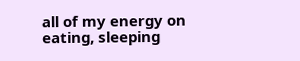all of my energy on eating, sleeping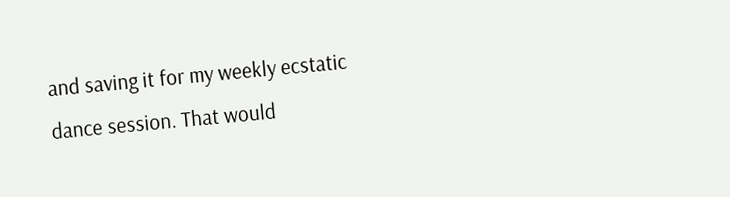and saving it for my weekly ecstatic dance session. That would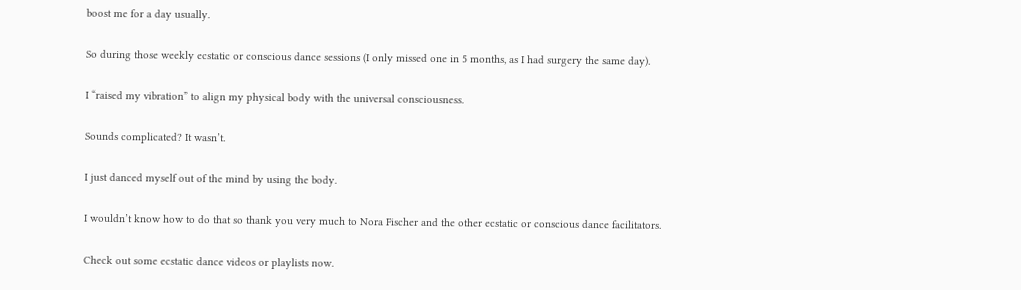boost me for a day usually.

So during those weekly ecstatic or conscious dance sessions (I only missed one in 5 months, as I had surgery the same day).

I “raised my vibration” to align my physical body with the universal consciousness.

Sounds complicated? It wasn’t.

I just danced myself out of the mind by using the body.

I wouldn’t know how to do that so thank you very much to Nora Fischer and the other ecstatic or conscious dance facilitators.

Check out some ecstatic dance videos or playlists now.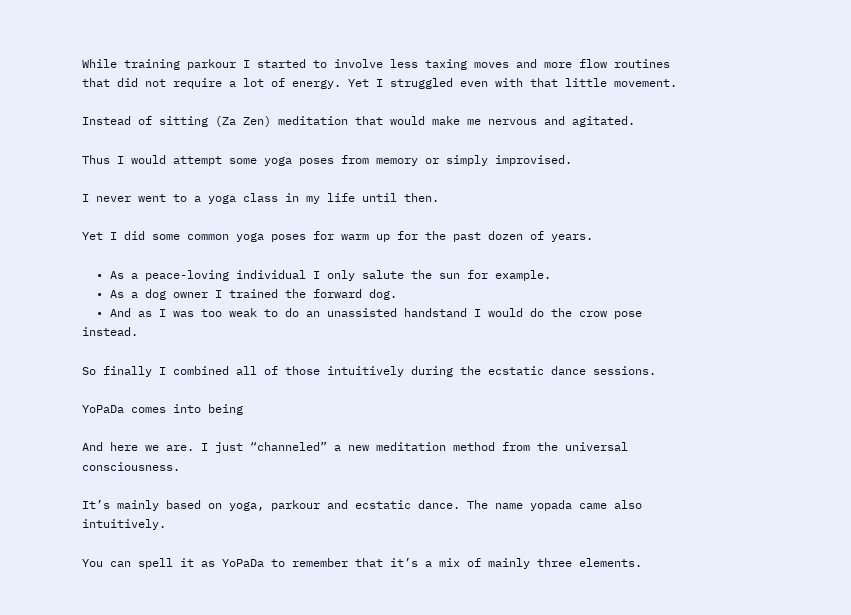While training parkour I started to involve less taxing moves and more flow routines that did not require a lot of energy. Yet I struggled even with that little movement.

Instead of sitting (Za Zen) meditation that would make me nervous and agitated.

Thus I would attempt some yoga poses from memory or simply improvised.

I never went to a yoga class in my life until then.

Yet I did some common yoga poses for warm up for the past dozen of years.

  • As a peace-loving individual I only salute the sun for example.
  • As a dog owner I trained the forward dog.
  • And as I was too weak to do an unassisted handstand I would do the crow pose instead.

So finally I combined all of those intuitively during the ecstatic dance sessions.

YoPaDa comes into being

And here we are. I just “channeled” a new meditation method from the universal consciousness.

It’s mainly based on yoga, parkour and ecstatic dance. The name yopada came also intuitively.

You can spell it as YoPaDa to remember that it’s a mix of mainly three elements.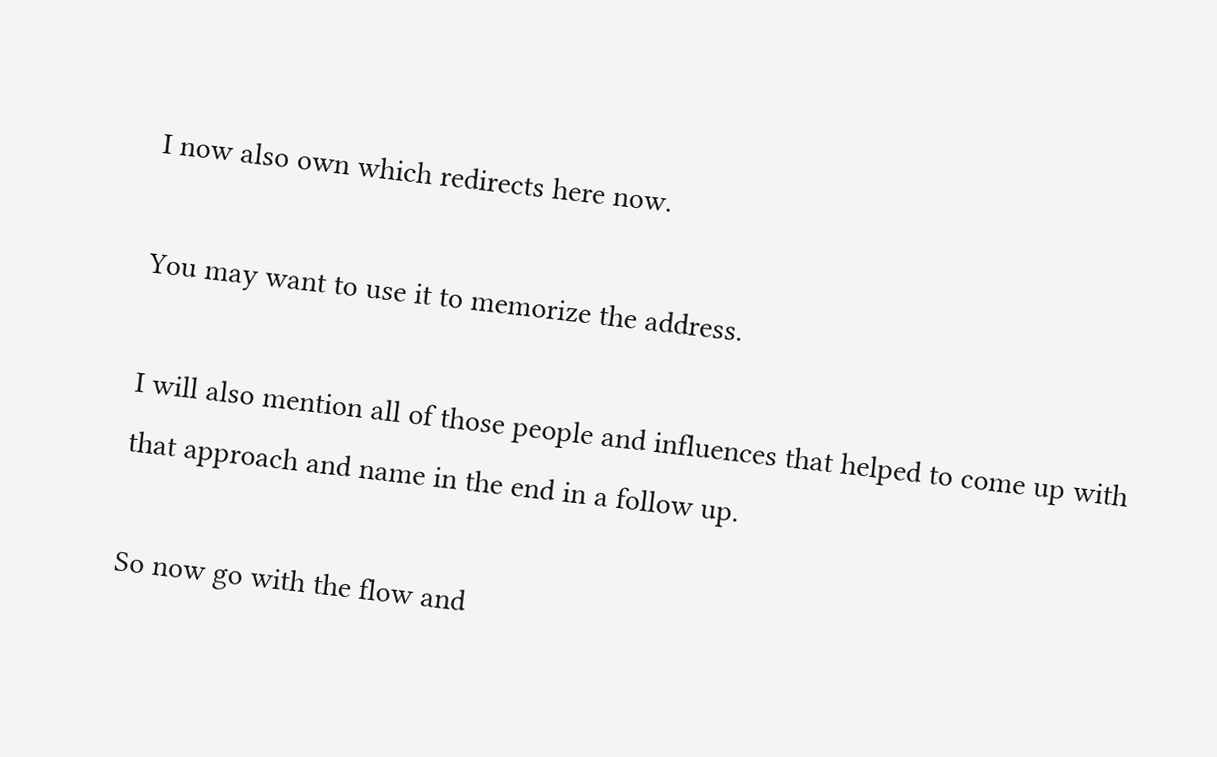I now also own which redirects here now.

You may want to use it to memorize the address.

I will also mention all of those people and influences that helped to come up with that approach and name in the end in a follow up.

So now go with the flow and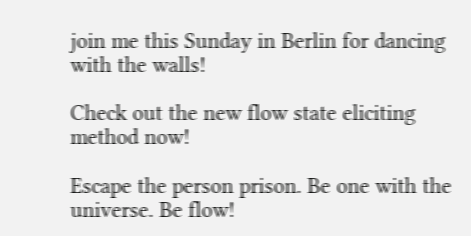join me this Sunday in Berlin for dancing with the walls!

Check out the new flow state eliciting method now!

Escape the person prison. Be one with the universe. Be flow!